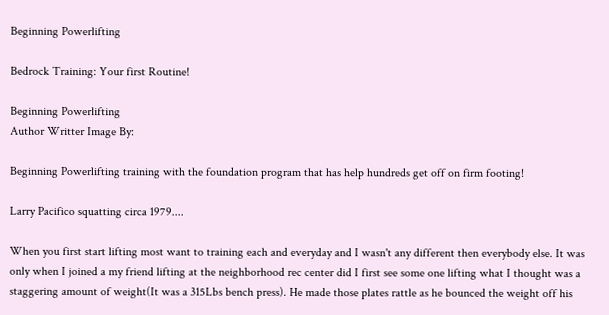Beginning Powerlifting

Bedrock Training: Your first Routine!

Beginning Powerlifting
Author Writter Image By:

Beginning Powerlifting training with the foundation program that has help hundreds get off on firm footing!

Larry Pacifico squatting circa 1979....

When you first start lifting most want to training each and everyday and I wasn't any different then everybody else. It was only when I joined a my friend lifting at the neighborhood rec center did I first see some one lifting what I thought was a staggering amount of weight(It was a 315Lbs bench press). He made those plates rattle as he bounced the weight off his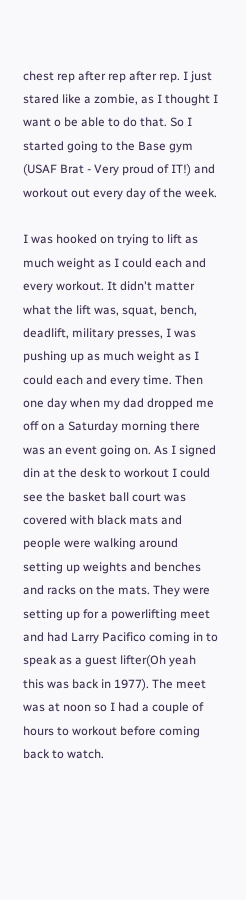chest rep after rep after rep. I just stared like a zombie, as I thought I want o be able to do that. So I started going to the Base gym (USAF Brat - Very proud of IT!) and workout out every day of the week.

I was hooked on trying to lift as much weight as I could each and every workout. It didn't matter what the lift was, squat, bench, deadlift, military presses, I was pushing up as much weight as I could each and every time. Then one day when my dad dropped me off on a Saturday morning there was an event going on. As I signed din at the desk to workout I could see the basket ball court was covered with black mats and people were walking around setting up weights and benches and racks on the mats. They were setting up for a powerlifting meet and had Larry Pacifico coming in to speak as a guest lifter(Oh yeah this was back in 1977). The meet was at noon so I had a couple of hours to workout before coming back to watch.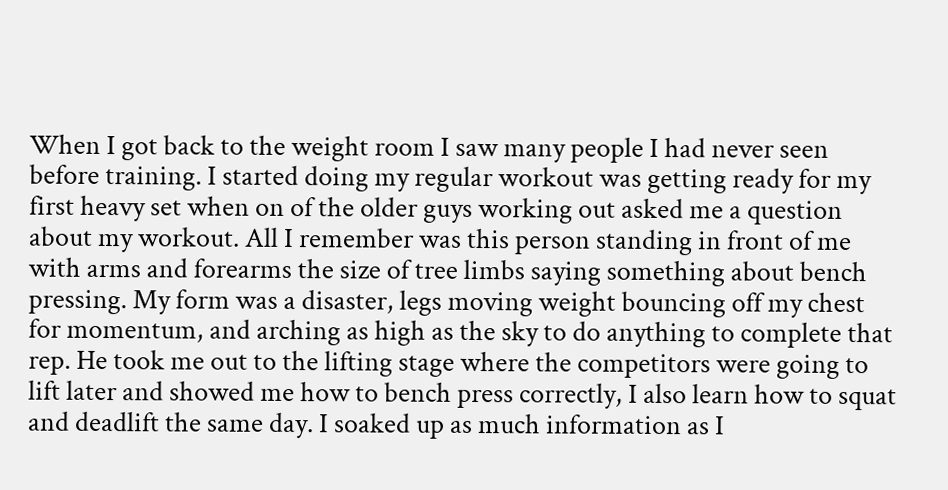When I got back to the weight room I saw many people I had never seen before training. I started doing my regular workout was getting ready for my first heavy set when on of the older guys working out asked me a question about my workout. All I remember was this person standing in front of me with arms and forearms the size of tree limbs saying something about bench pressing. My form was a disaster, legs moving weight bouncing off my chest for momentum, and arching as high as the sky to do anything to complete that rep. He took me out to the lifting stage where the competitors were going to lift later and showed me how to bench press correctly, I also learn how to squat and deadlift the same day. I soaked up as much information as I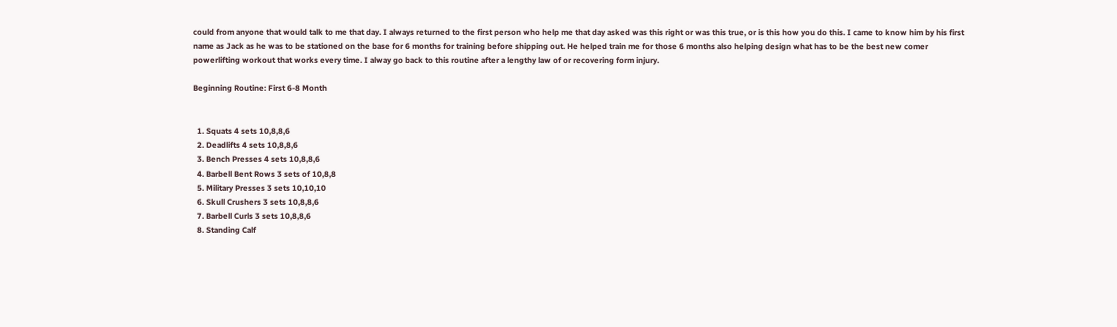could from anyone that would talk to me that day. I always returned to the first person who help me that day asked was this right or was this true, or is this how you do this. I came to know him by his first name as Jack as he was to be stationed on the base for 6 months for training before shipping out. He helped train me for those 6 months also helping design what has to be the best new comer powerlifting workout that works every time. I alway go back to this routine after a lengthy law of or recovering form injury.

Beginning Routine: First 6-8 Month


  1. Squats 4 sets 10,8,8,6
  2. Deadlifts 4 sets 10,8,8,6
  3. Bench Presses 4 sets 10,8,8,6
  4. Barbell Bent Rows 3 sets of 10,8,8
  5. Military Presses 3 sets 10,10,10
  6. Skull Crushers 3 sets 10,8,8,6
  7. Barbell Curls 3 sets 10,8,8,6
  8. Standing Calf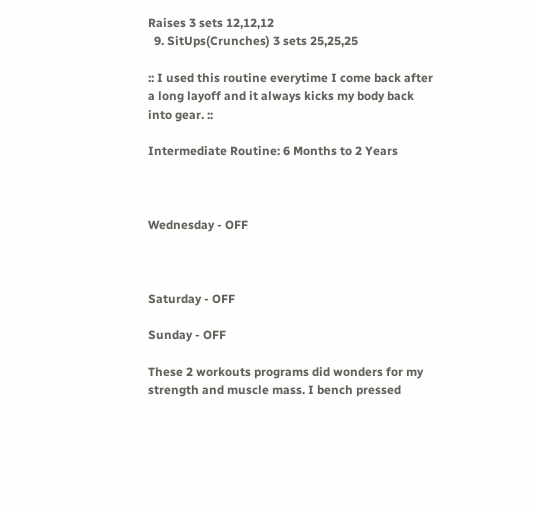Raises 3 sets 12,12,12
  9. SitUps(Crunches) 3 sets 25,25,25

:: I used this routine everytime I come back after a long layoff and it always kicks my body back into gear. ::

Intermediate Routine: 6 Months to 2 Years



Wednesday - OFF



Saturday - OFF

Sunday - OFF

These 2 workouts programs did wonders for my strength and muscle mass. I bench pressed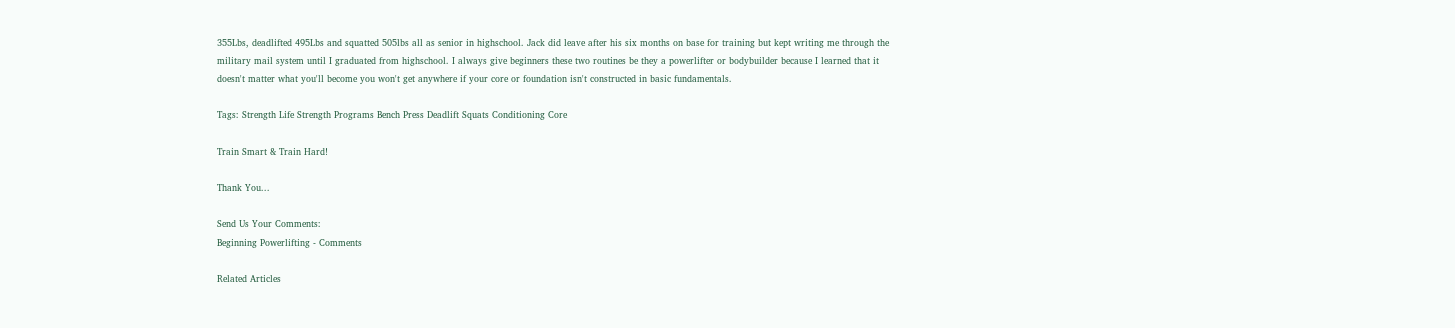355Lbs, deadlifted 495Lbs and squatted 505lbs all as senior in highschool. Jack did leave after his six months on base for training but kept writing me through the military mail system until I graduated from highschool. I always give beginners these two routines be they a powerlifter or bodybuilder because I learned that it doesn't matter what you'll become you won't get anywhere if your core or foundation isn't constructed in basic fundamentals.

Tags: Strength Life Strength Programs Bench Press Deadlift Squats Conditioning Core

Train Smart & Train Hard!

Thank You...

Send Us Your Comments:
Beginning Powerlifting - Comments

Related Articles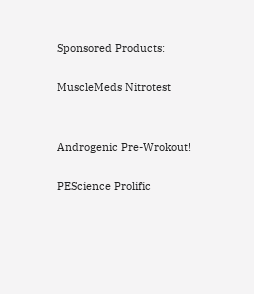Sponsored Products:

MuscleMeds Nitrotest


Androgenic Pre-Wrokout!

PEScience Prolific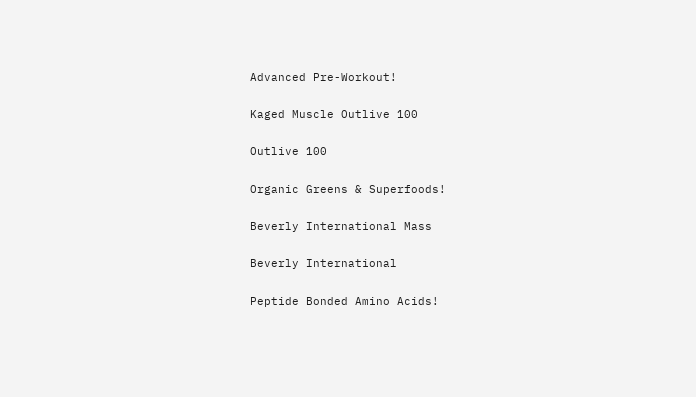Advanced Pre-Workout!

Kaged Muscle Outlive 100

Outlive 100

Organic Greens & Superfoods!

Beverly International Mass

Beverly International

Peptide Bonded Amino Acids!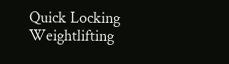Quick Locking Weightlifting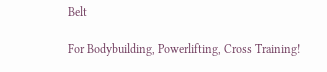Belt

For Bodybuilding, Powerlifting, Cross Training!